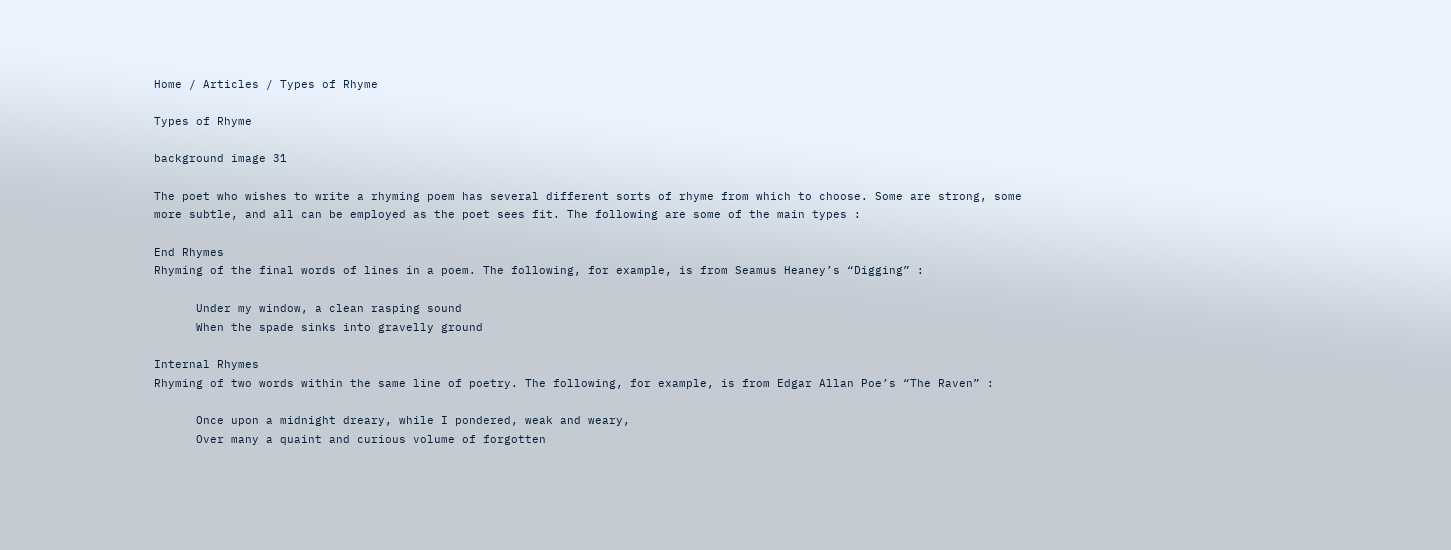Home / Articles / Types of Rhyme

Types of Rhyme

background image 31

The poet who wishes to write a rhyming poem has several different sorts of rhyme from which to choose. Some are strong, some more subtle, and all can be employed as the poet sees fit. The following are some of the main types :

End Rhymes
Rhyming of the final words of lines in a poem. The following, for example, is from Seamus Heaney’s “Digging” :

      Under my window, a clean rasping sound
      When the spade sinks into gravelly ground

Internal Rhymes
Rhyming of two words within the same line of poetry. The following, for example, is from Edgar Allan Poe’s “The Raven” :

      Once upon a midnight dreary, while I pondered, weak and weary,
      Over many a quaint and curious volume of forgotten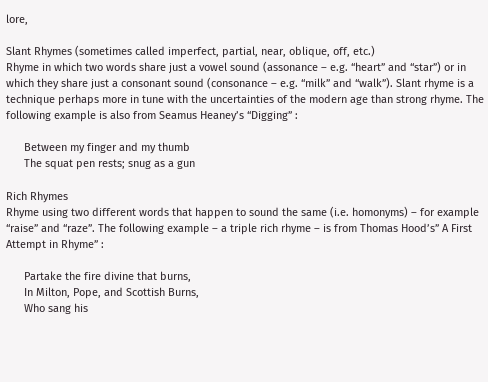lore,

Slant Rhymes (sometimes called imperfect, partial, near, oblique, off, etc.)
Rhyme in which two words share just a vowel sound (assonance – e.g. “heart” and “star”) or in which they share just a consonant sound (consonance – e.g. “milk” and “walk”). Slant rhyme is a technique perhaps more in tune with the uncertainties of the modern age than strong rhyme. The following example is also from Seamus Heaney’s “Digging” :

      Between my finger and my thumb
      The squat pen rests; snug as a gun

Rich Rhymes
Rhyme using two different words that happen to sound the same (i.e. homonyms) – for example “raise” and “raze”. The following example – a triple rich rhyme – is from Thomas Hood’s” A First Attempt in Rhyme” :

      Partake the fire divine that burns,
      In Milton, Pope, and Scottish Burns,
      Who sang his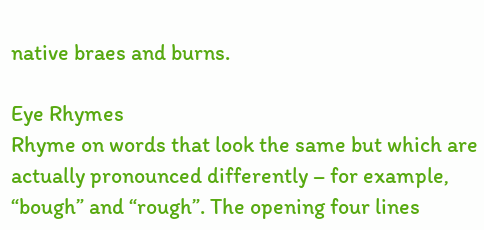native braes and burns.

Eye Rhymes
Rhyme on words that look the same but which are actually pronounced differently – for example, “bough” and “rough”. The opening four lines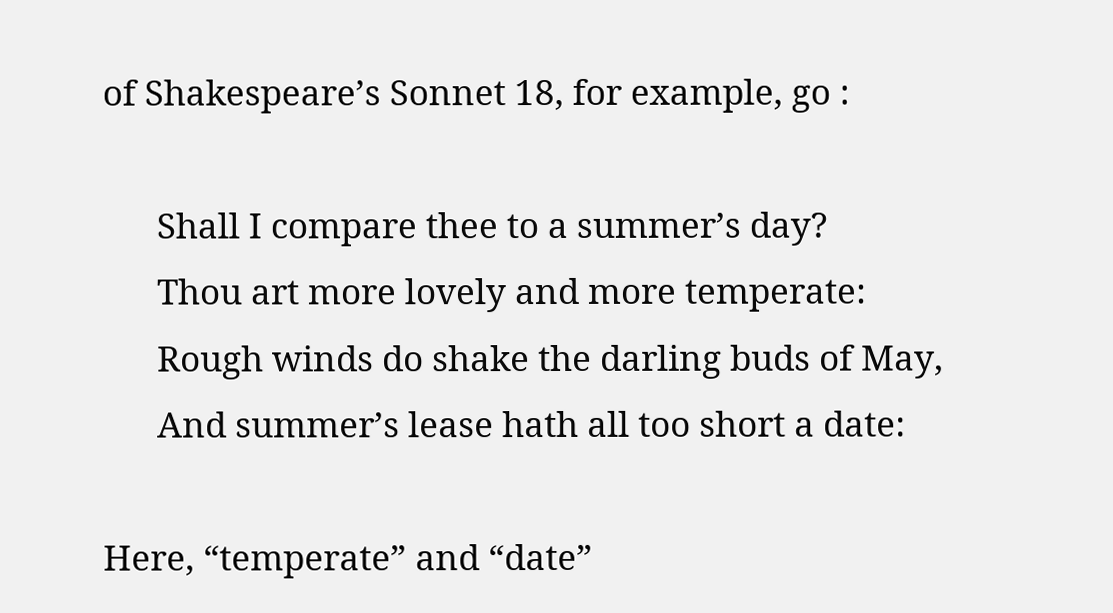of Shakespeare’s Sonnet 18, for example, go :

      Shall I compare thee to a summer’s day?
      Thou art more lovely and more temperate:
      Rough winds do shake the darling buds of May,
      And summer’s lease hath all too short a date:

Here, “temperate” and “date”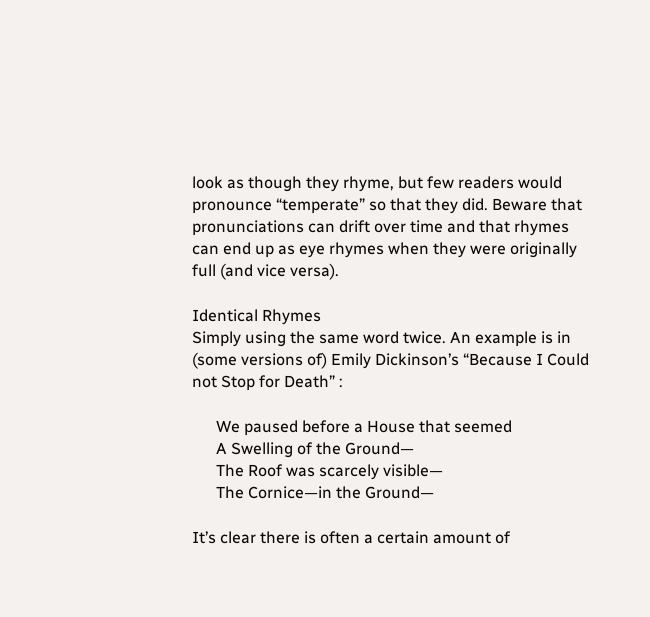look as though they rhyme, but few readers would pronounce “temperate” so that they did. Beware that pronunciations can drift over time and that rhymes can end up as eye rhymes when they were originally full (and vice versa).

Identical Rhymes
Simply using the same word twice. An example is in (some versions of) Emily Dickinson’s “Because I Could not Stop for Death” :

      We paused before a House that seemed
      A Swelling of the Ground—
      The Roof was scarcely visible—
      The Cornice—in the Ground—

It’s clear there is often a certain amount of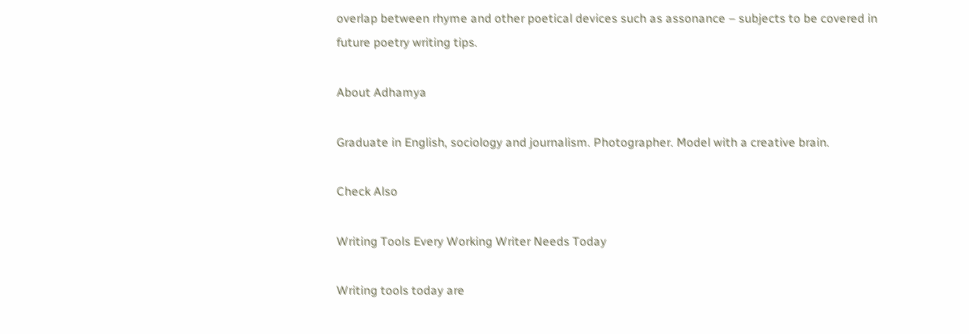overlap between rhyme and other poetical devices such as assonance – subjects to be covered in future poetry writing tips.

About Adhamya

Graduate in English, sociology and journalism. Photographer. Model with a creative brain.

Check Also

Writing Tools Every Working Writer Needs Today

Writing tools today are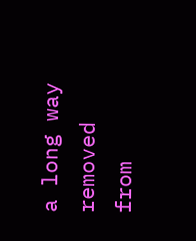a long way removed from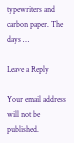typewriters and carbon paper. The days …

Leave a Reply

Your email address will not be published.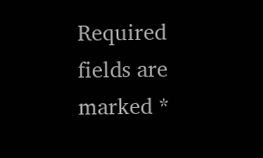Required fields are marked *